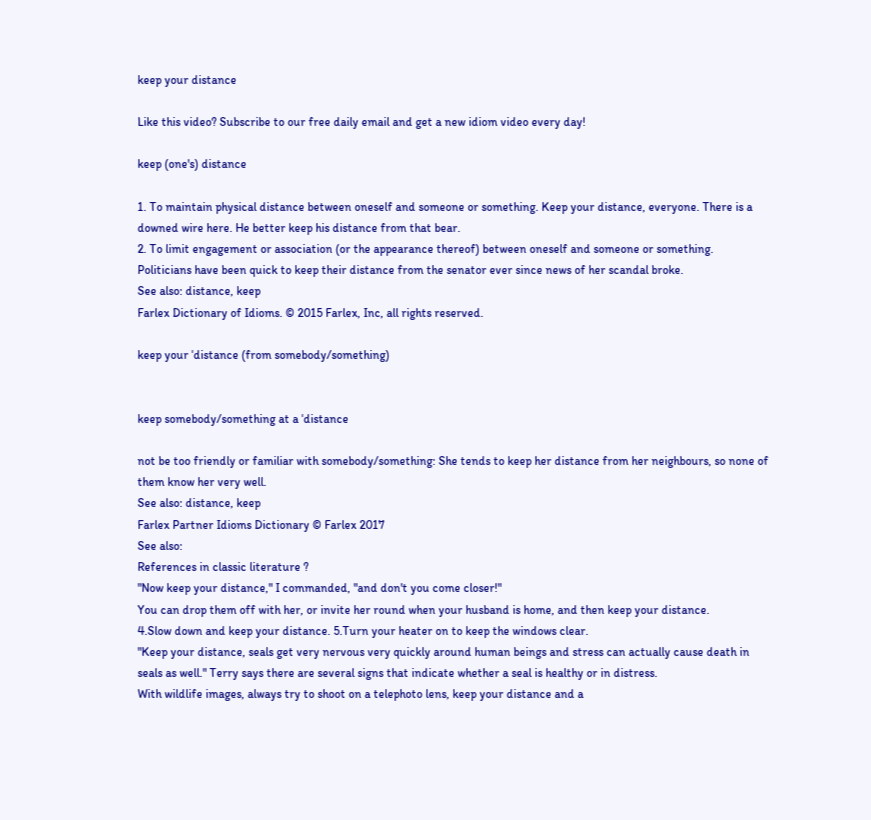keep your distance

Like this video? Subscribe to our free daily email and get a new idiom video every day!

keep (one's) distance

1. To maintain physical distance between oneself and someone or something. Keep your distance, everyone. There is a downed wire here. He better keep his distance from that bear.
2. To limit engagement or association (or the appearance thereof) between oneself and someone or something. Politicians have been quick to keep their distance from the senator ever since news of her scandal broke.
See also: distance, keep
Farlex Dictionary of Idioms. © 2015 Farlex, Inc, all rights reserved.

keep your ˈdistance (from somebody/something)


keep somebody/something at a ˈdistance

not be too friendly or familiar with somebody/something: She tends to keep her distance from her neighbours, so none of them know her very well.
See also: distance, keep
Farlex Partner Idioms Dictionary © Farlex 2017
See also:
References in classic literature ?
"Now keep your distance," I commanded, "and don't you come closer!"
You can drop them off with her, or invite her round when your husband is home, and then keep your distance.
4.Slow down and keep your distance. 5.Turn your heater on to keep the windows clear.
"Keep your distance, seals get very nervous very quickly around human beings and stress can actually cause death in seals as well." Terry says there are several signs that indicate whether a seal is healthy or in distress.
With wildlife images, always try to shoot on a telephoto lens, keep your distance and a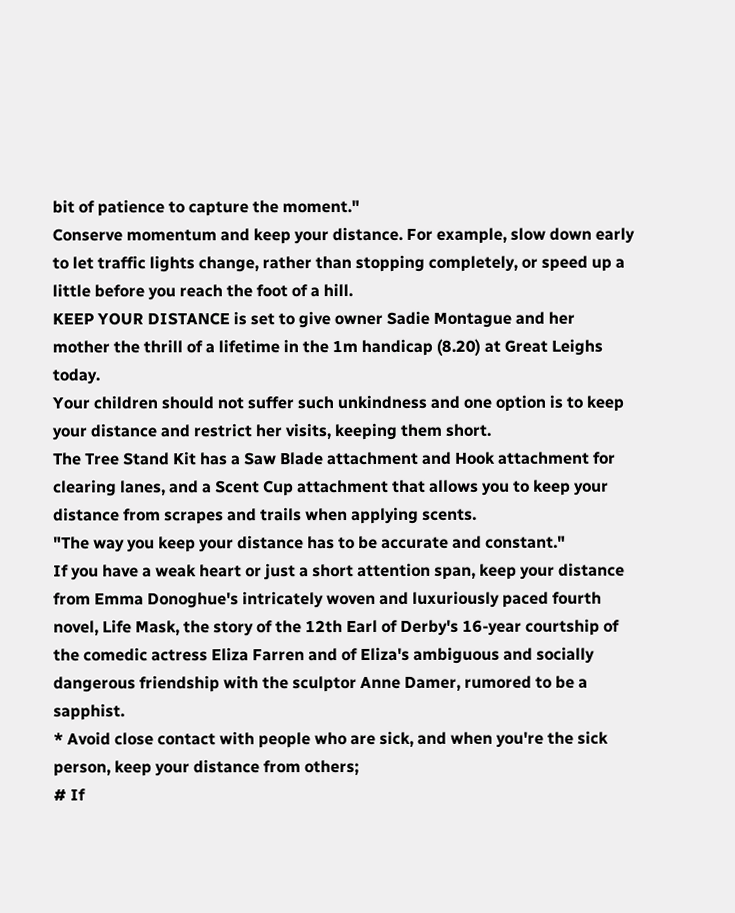bit of patience to capture the moment."
Conserve momentum and keep your distance. For example, slow down early to let traffic lights change, rather than stopping completely, or speed up a little before you reach the foot of a hill.
KEEP YOUR DISTANCE is set to give owner Sadie Montague and her mother the thrill of a lifetime in the 1m handicap (8.20) at Great Leighs today.
Your children should not suffer such unkindness and one option is to keep your distance and restrict her visits, keeping them short.
The Tree Stand Kit has a Saw Blade attachment and Hook attachment for clearing lanes, and a Scent Cup attachment that allows you to keep your distance from scrapes and trails when applying scents.
"The way you keep your distance has to be accurate and constant."
If you have a weak heart or just a short attention span, keep your distance from Emma Donoghue's intricately woven and luxuriously paced fourth novel, Life Mask, the story of the 12th Earl of Derby's 16-year courtship of the comedic actress Eliza Farren and of Eliza's ambiguous and socially dangerous friendship with the sculptor Anne Damer, rumored to be a sapphist.
* Avoid close contact with people who are sick, and when you're the sick person, keep your distance from others;
# If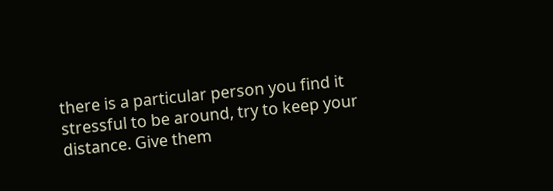there is a particular person you find it stressful to be around, try to keep your distance. Give them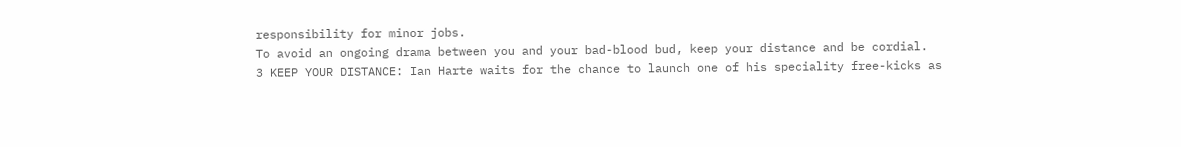responsibility for minor jobs.
To avoid an ongoing drama between you and your bad-blood bud, keep your distance and be cordial.
3 KEEP YOUR DISTANCE: Ian Harte waits for the chance to launch one of his speciality free-kicks as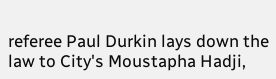referee Paul Durkin lays down the law to City's Moustapha Hadji,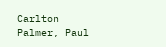Carlton Palmer, Paul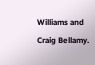Williams and Craig Bellamy.